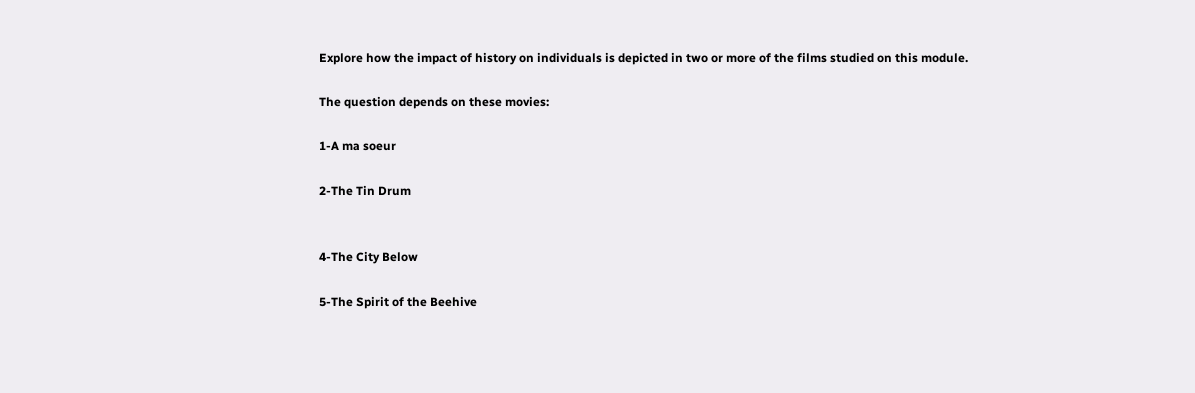Explore how the impact of history on individuals is depicted in two or more of the films studied on this module.

The question depends on these movies:

1-A ma soeur

2-The Tin Drum


4-The City Below

5-The Spirit of the Beehive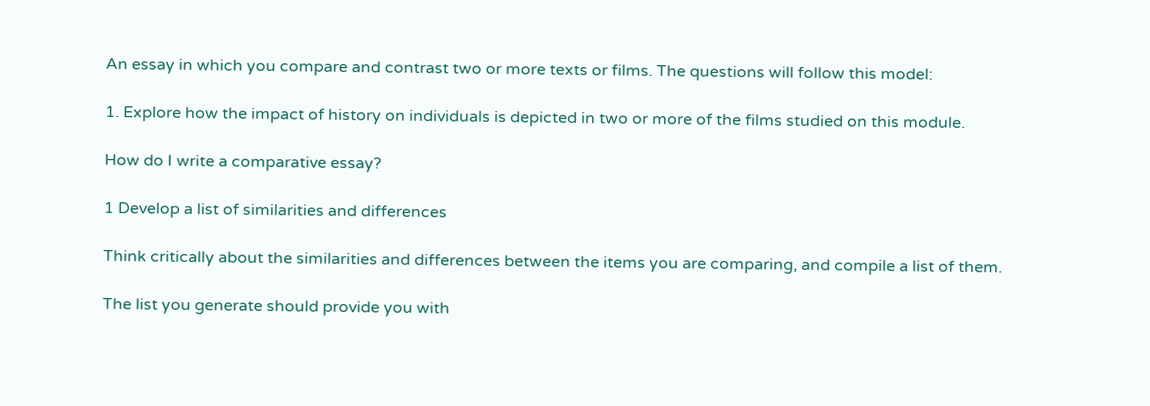An essay in which you compare and contrast two or more texts or films. The questions will follow this model:

1. Explore how the impact of history on individuals is depicted in two or more of the films studied on this module.

How do I write a comparative essay?

1 Develop a list of similarities and differences

Think critically about the similarities and differences between the items you are comparing, and compile a list of them.

The list you generate should provide you with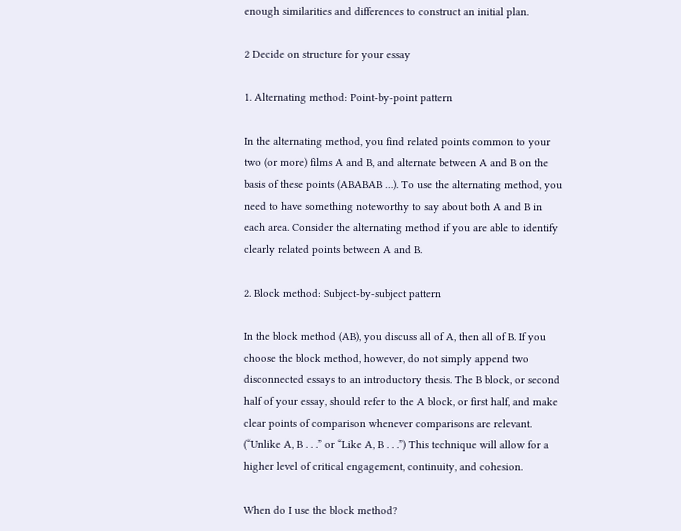enough similarities and differences to construct an initial plan.

2 Decide on structure for your essay

1. Alternating method: Point-by-point pattern

In the alternating method, you find related points common to your two (or more) films A and B, and alternate between A and B on the basis of these points (ABABAB …). To use the alternating method, you need to have something noteworthy to say about both A and B in each area. Consider the alternating method if you are able to identify clearly related points between A and B.

2. Block method: Subject-by-subject pattern

In the block method (AB), you discuss all of A, then all of B. If you choose the block method, however, do not simply append two disconnected essays to an introductory thesis. The B block, or second half of your essay, should refer to the A block, or first half, and make clear points of comparison whenever comparisons are relevant. (“Unlike A, B . . .” or “Like A, B . . .”) This technique will allow for a higher level of critical engagement, continuity, and cohesion.

When do I use the block method?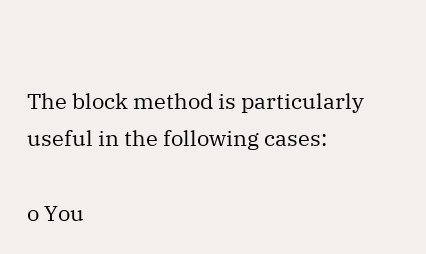The block method is particularly useful in the following cases:

o You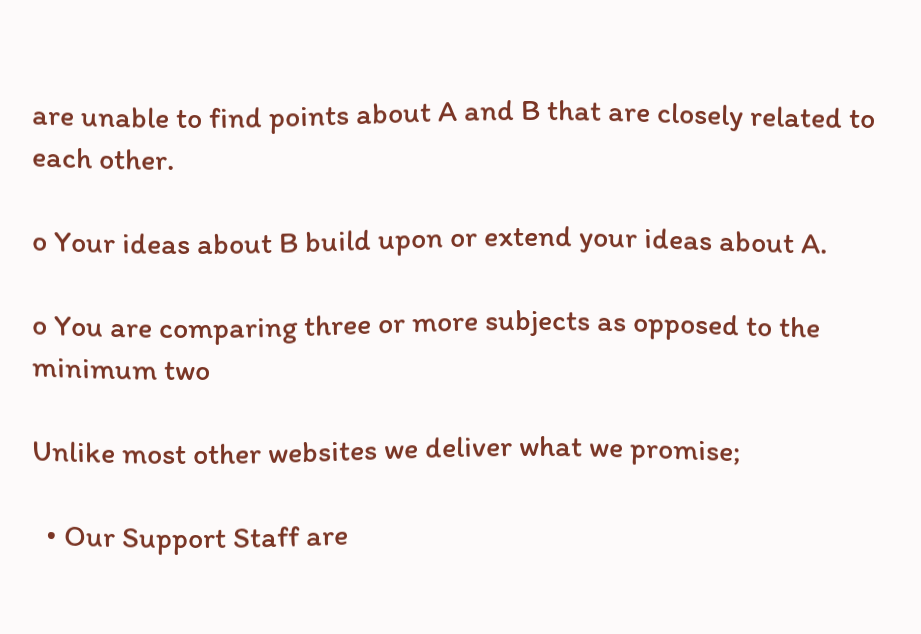are unable to find points about A and B that are closely related to each other.

o Your ideas about B build upon or extend your ideas about A.

o You are comparing three or more subjects as opposed to the minimum two

Unlike most other websites we deliver what we promise;

  • Our Support Staff are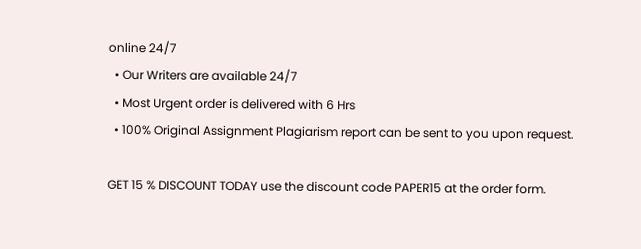online 24/7
  • Our Writers are available 24/7
  • Most Urgent order is delivered with 6 Hrs
  • 100% Original Assignment Plagiarism report can be sent to you upon request.

GET 15 % DISCOUNT TODAY use the discount code PAPER15 at the order form.